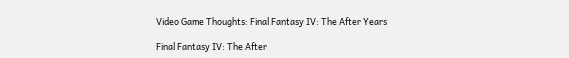Video Game Thoughts: Final Fantasy IV: The After Years

Final Fantasy IV: The After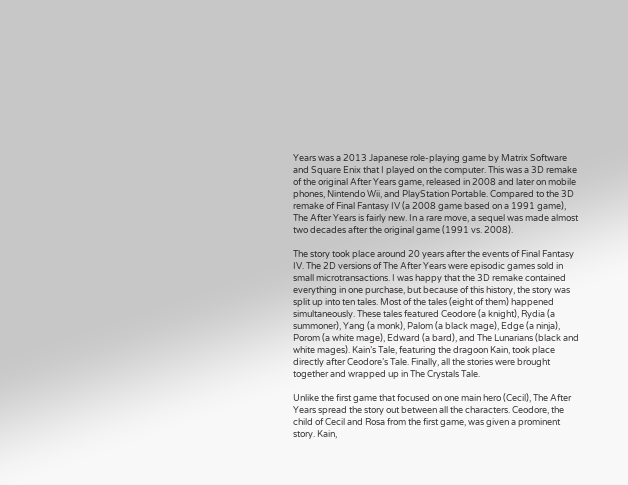Years was a 2013 Japanese role-playing game by Matrix Software and Square Enix that I played on the computer. This was a 3D remake of the original After Years game, released in 2008 and later on mobile phones, Nintendo Wii, and PlayStation Portable. Compared to the 3D remake of Final Fantasy IV (a 2008 game based on a 1991 game), The After Years is fairly new. In a rare move, a sequel was made almost two decades after the original game (1991 vs. 2008).

The story took place around 20 years after the events of Final Fantasy IV. The 2D versions of The After Years were episodic games sold in small microtransactions. I was happy that the 3D remake contained everything in one purchase, but because of this history, the story was split up into ten tales. Most of the tales (eight of them) happened simultaneously. These tales featured Ceodore (a knight), Rydia (a summoner), Yang (a monk), Palom (a black mage), Edge (a ninja), Porom (a white mage), Edward (a bard), and The Lunarians (black and white mages). Kain’s Tale, featuring the dragoon Kain, took place directly after Ceodore’s Tale. Finally, all the stories were brought together and wrapped up in The Crystals Tale.

Unlike the first game that focused on one main hero (Cecil), The After Years spread the story out between all the characters. Ceodore, the child of Cecil and Rosa from the first game, was given a prominent story. Kain,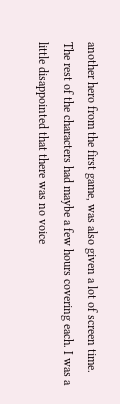another hero from the first game, was also given a lot of screen time. The rest of the characters had maybe a few hours covering each. I was a little disappointed that there was no voice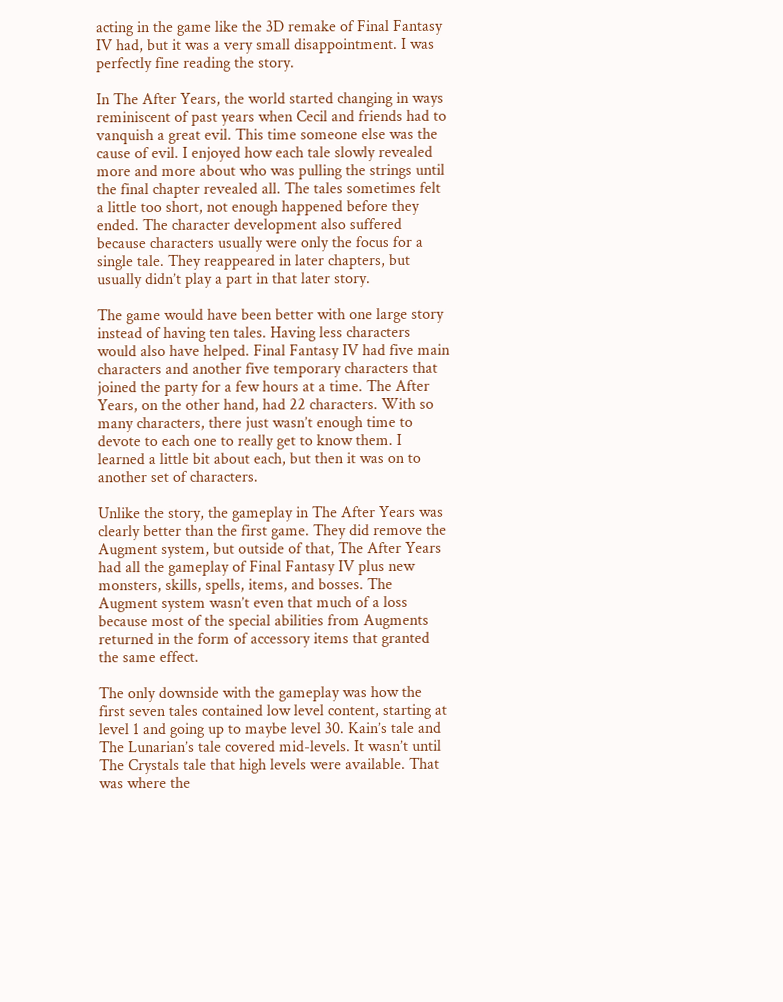acting in the game like the 3D remake of Final Fantasy IV had, but it was a very small disappointment. I was perfectly fine reading the story.

In The After Years, the world started changing in ways reminiscent of past years when Cecil and friends had to vanquish a great evil. This time someone else was the cause of evil. I enjoyed how each tale slowly revealed more and more about who was pulling the strings until the final chapter revealed all. The tales sometimes felt a little too short, not enough happened before they ended. The character development also suffered because characters usually were only the focus for a single tale. They reappeared in later chapters, but usually didn’t play a part in that later story.

The game would have been better with one large story instead of having ten tales. Having less characters would also have helped. Final Fantasy IV had five main characters and another five temporary characters that joined the party for a few hours at a time. The After Years, on the other hand, had 22 characters. With so many characters, there just wasn’t enough time to devote to each one to really get to know them. I learned a little bit about each, but then it was on to another set of characters.

Unlike the story, the gameplay in The After Years was clearly better than the first game. They did remove the Augment system, but outside of that, The After Years had all the gameplay of Final Fantasy IV plus new monsters, skills, spells, items, and bosses. The Augment system wasn’t even that much of a loss because most of the special abilities from Augments returned in the form of accessory items that granted the same effect.

The only downside with the gameplay was how the first seven tales contained low level content, starting at level 1 and going up to maybe level 30. Kain’s tale and The Lunarian’s tale covered mid-levels. It wasn’t until The Crystals tale that high levels were available. That was where the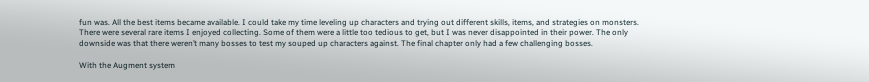fun was. All the best items became available. I could take my time leveling up characters and trying out different skills, items, and strategies on monsters. There were several rare items I enjoyed collecting. Some of them were a little too tedious to get, but I was never disappointed in their power. The only downside was that there weren’t many bosses to test my souped up characters against. The final chapter only had a few challenging bosses.

With the Augment system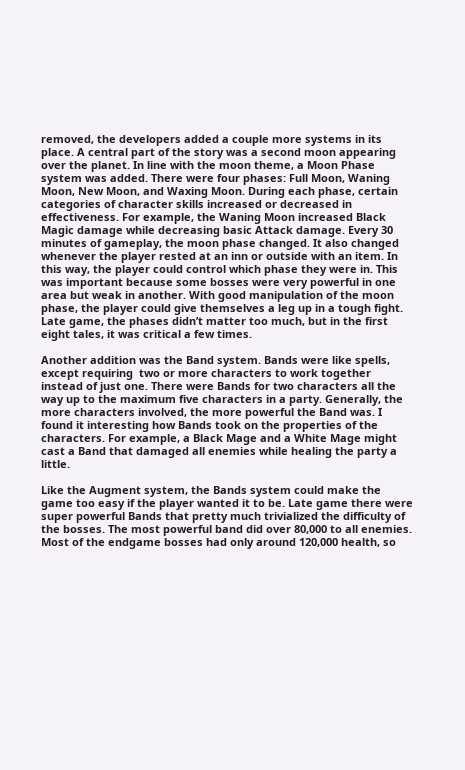removed, the developers added a couple more systems in its place. A central part of the story was a second moon appearing over the planet. In line with the moon theme, a Moon Phase system was added. There were four phases: Full Moon, Waning Moon, New Moon, and Waxing Moon. During each phase, certain categories of character skills increased or decreased in effectiveness. For example, the Waning Moon increased Black Magic damage while decreasing basic Attack damage. Every 30 minutes of gameplay, the moon phase changed. It also changed whenever the player rested at an inn or outside with an item. In this way, the player could control which phase they were in. This was important because some bosses were very powerful in one area but weak in another. With good manipulation of the moon phase, the player could give themselves a leg up in a tough fight. Late game, the phases didn’t matter too much, but in the first eight tales, it was critical a few times.

Another addition was the Band system. Bands were like spells, except requiring  two or more characters to work together instead of just one. There were Bands for two characters all the way up to the maximum five characters in a party. Generally, the more characters involved, the more powerful the Band was. I found it interesting how Bands took on the properties of the characters. For example, a Black Mage and a White Mage might cast a Band that damaged all enemies while healing the party a little.

Like the Augment system, the Bands system could make the game too easy if the player wanted it to be. Late game there were super powerful Bands that pretty much trivialized the difficulty of the bosses. The most powerful band did over 80,000 to all enemies. Most of the endgame bosses had only around 120,000 health, so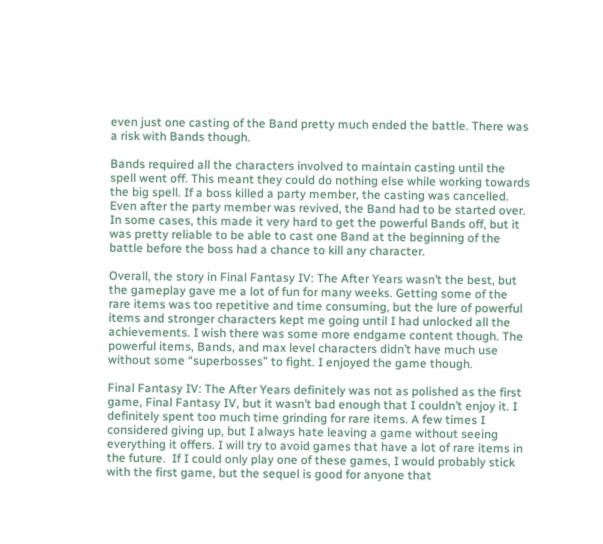even just one casting of the Band pretty much ended the battle. There was a risk with Bands though.

Bands required all the characters involved to maintain casting until the spell went off. This meant they could do nothing else while working towards the big spell. If a boss killed a party member, the casting was cancelled. Even after the party member was revived, the Band had to be started over. In some cases, this made it very hard to get the powerful Bands off, but it was pretty reliable to be able to cast one Band at the beginning of the battle before the boss had a chance to kill any character.

Overall, the story in Final Fantasy IV: The After Years wasn’t the best, but the gameplay gave me a lot of fun for many weeks. Getting some of the rare items was too repetitive and time consuming, but the lure of powerful items and stronger characters kept me going until I had unlocked all the achievements. I wish there was some more endgame content though. The powerful items, Bands, and max level characters didn’t have much use without some “superbosses” to fight. I enjoyed the game though.

Final Fantasy IV: The After Years definitely was not as polished as the first game, Final Fantasy IV, but it wasn’t bad enough that I couldn’t enjoy it. I definitely spent too much time grinding for rare items. A few times I considered giving up, but I always hate leaving a game without seeing everything it offers. I will try to avoid games that have a lot of rare items in the future.  If I could only play one of these games, I would probably stick with the first game, but the sequel is good for anyone that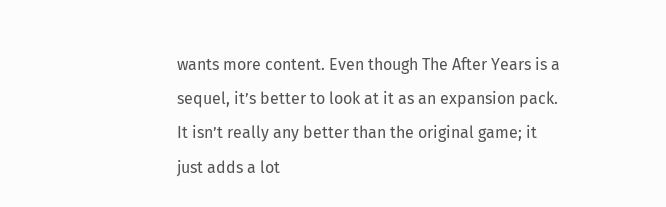wants more content. Even though The After Years is a sequel, it’s better to look at it as an expansion pack. It isn’t really any better than the original game; it just adds a lot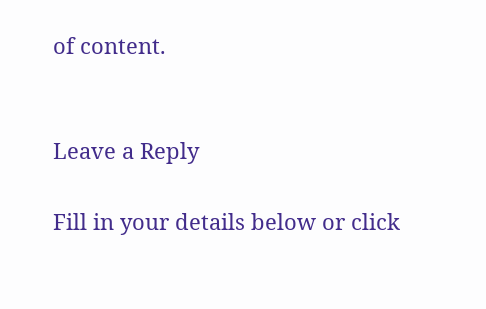of content.


Leave a Reply

Fill in your details below or click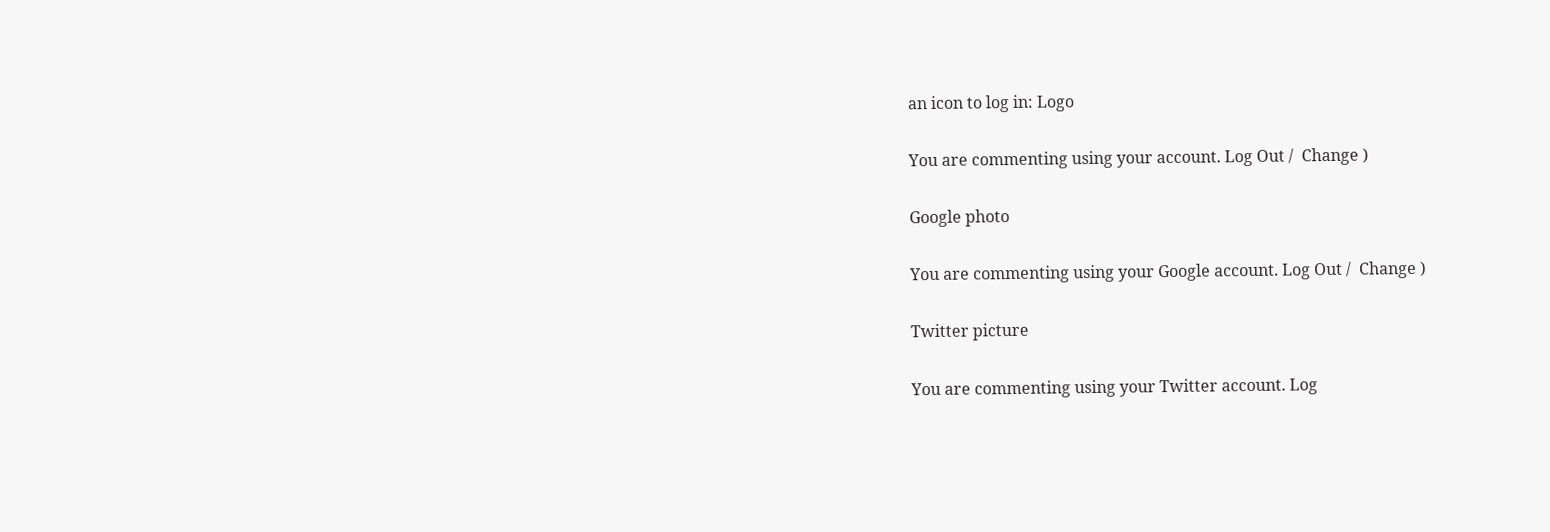an icon to log in: Logo

You are commenting using your account. Log Out /  Change )

Google photo

You are commenting using your Google account. Log Out /  Change )

Twitter picture

You are commenting using your Twitter account. Log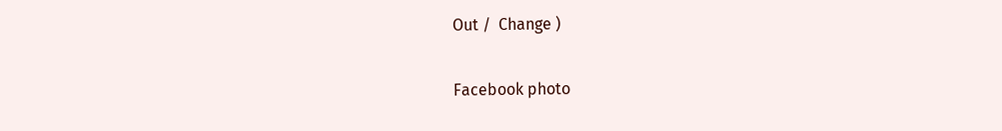Out /  Change )

Facebook photo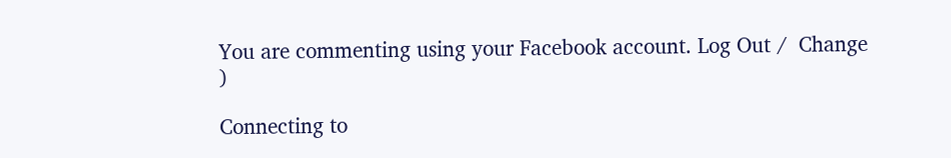You are commenting using your Facebook account. Log Out /  Change )

Connecting to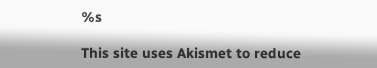%s

This site uses Akismet to reduce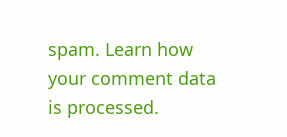spam. Learn how your comment data is processed.